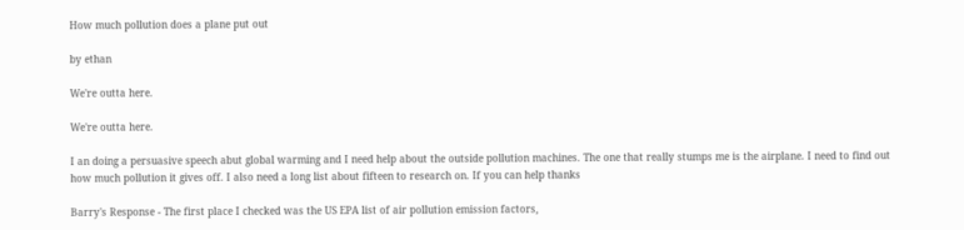How much pollution does a plane put out

by ethan

We're outta here.

We're outta here.

I an doing a persuasive speech abut global warming and I need help about the outside pollution machines. The one that really stumps me is the airplane. I need to find out how much pollution it gives off. I also need a long list about fifteen to research on. If you can help thanks

Barry's Response - The first place I checked was the US EPA list of air pollution emission factors,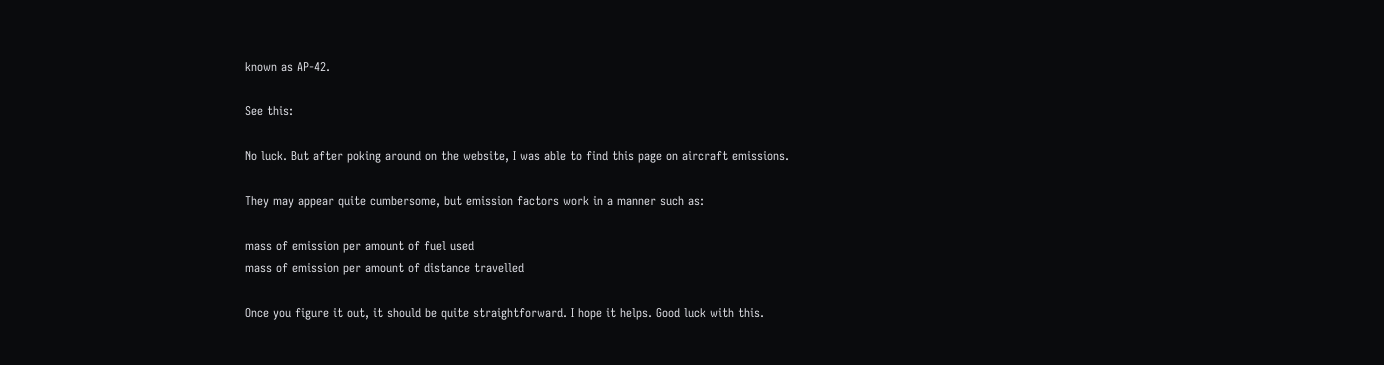known as AP-42.

See this:

No luck. But after poking around on the website, I was able to find this page on aircraft emissions.

They may appear quite cumbersome, but emission factors work in a manner such as:

mass of emission per amount of fuel used
mass of emission per amount of distance travelled

Once you figure it out, it should be quite straightforward. I hope it helps. Good luck with this.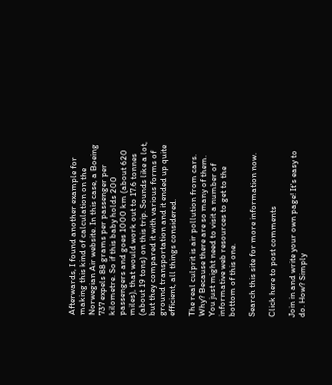Afterwards, I found another example for making this kind of calculation on the Norwegian Air website. In this case, a Boeing 737 expels 88 grams per passenger per kilometre. So if this baby holds 200 passengers and goes 1000 km (about 620 miles), that would work out to 17.6 tonnes (about 19 tons) on this trip. Sounds like a lot, but they compared it with various forms of ground transportation and it ended up quite efficient, all things considered.

The real culprit is air pollution from cars. Why? Because there are so many of them. You just might need to visit a number of informative web resources to get to the bottom of this one.

Search this site for more information now.

Click here to post comments

Join in and write your own page! It's easy to do. How? Simply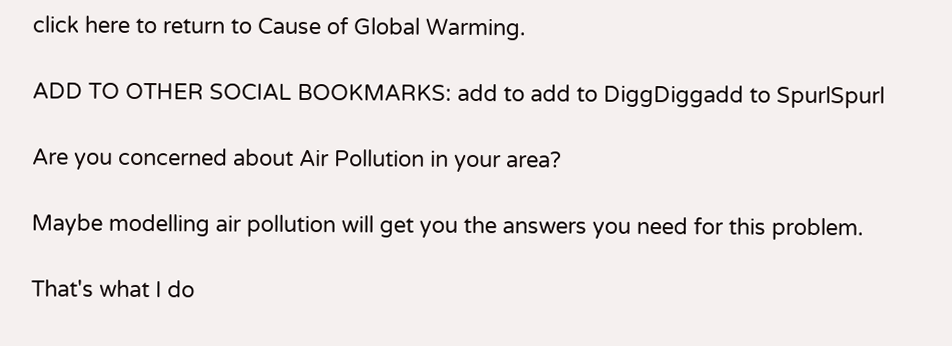click here to return to Cause of Global Warming.

ADD TO OTHER SOCIAL BOOKMARKS: add to add to DiggDiggadd to SpurlSpurl

Are you concerned about Air Pollution in your area?

Maybe modelling air pollution will get you the answers you need for this problem.

That's what I do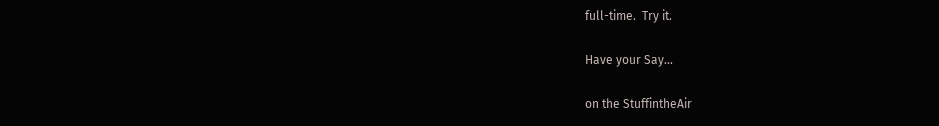full-time.  Try it.

Have your Say...

on the StuffintheAir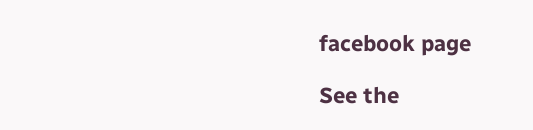facebook page

See the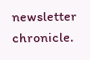newsletter chronicle.